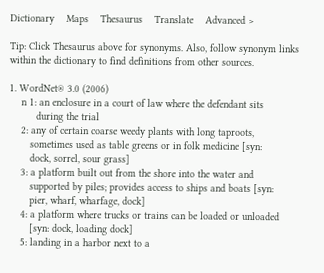Dictionary    Maps    Thesaurus    Translate    Advanced >

Tip: Click Thesaurus above for synonyms. Also, follow synonym links within the dictionary to find definitions from other sources.

1. WordNet® 3.0 (2006)
    n 1: an enclosure in a court of law where the defendant sits
         during the trial
    2: any of certain coarse weedy plants with long taproots,
       sometimes used as table greens or in folk medicine [syn:
       dock, sorrel, sour grass]
    3: a platform built out from the shore into the water and
       supported by piles; provides access to ships and boats [syn:
       pier, wharf, wharfage, dock]
    4: a platform where trucks or trains can be loaded or unloaded
       [syn: dock, loading dock]
    5: landing in a harbor next to a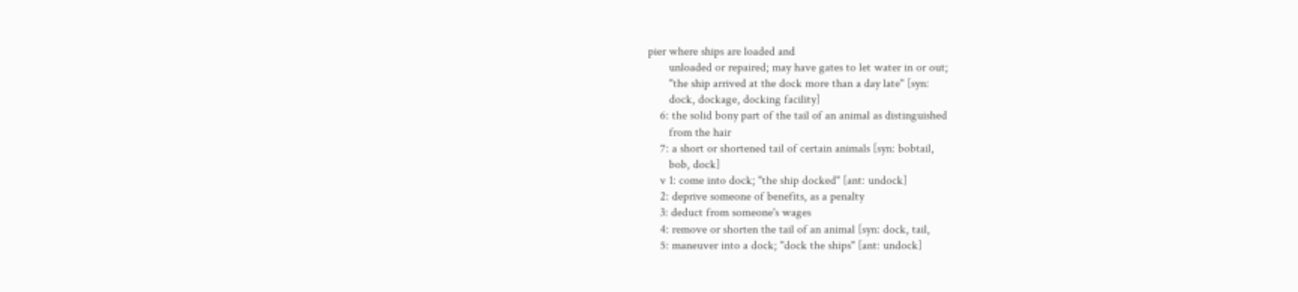pier where ships are loaded and
       unloaded or repaired; may have gates to let water in or out;
       "the ship arrived at the dock more than a day late" [syn:
       dock, dockage, docking facility]
    6: the solid bony part of the tail of an animal as distinguished
       from the hair
    7: a short or shortened tail of certain animals [syn: bobtail,
       bob, dock]
    v 1: come into dock; "the ship docked" [ant: undock]
    2: deprive someone of benefits, as a penalty
    3: deduct from someone's wages
    4: remove or shorten the tail of an animal [syn: dock, tail,
    5: maneuver into a dock; "dock the ships" [ant: undock]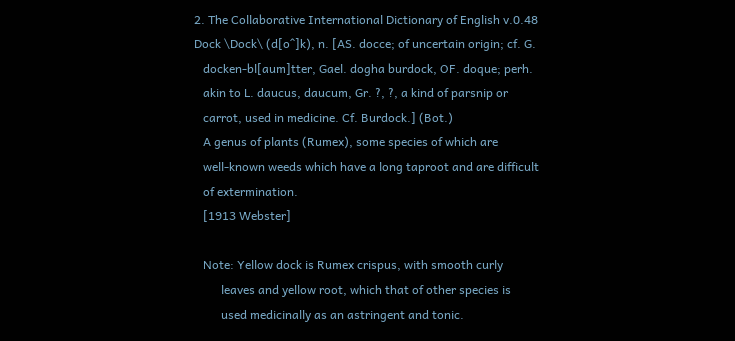2. The Collaborative International Dictionary of English v.0.48
Dock \Dock\ (d[o^]k), n. [AS. docce; of uncertain origin; cf. G.
   docken-bl[aum]tter, Gael. dogha burdock, OF. doque; perh.
   akin to L. daucus, daucum, Gr. ?, ?, a kind of parsnip or
   carrot, used in medicine. Cf. Burdock.] (Bot.)
   A genus of plants (Rumex), some species of which are
   well-known weeds which have a long taproot and are difficult
   of extermination.
   [1913 Webster]

   Note: Yellow dock is Rumex crispus, with smooth curly
         leaves and yellow root, which that of other species is
         used medicinally as an astringent and tonic.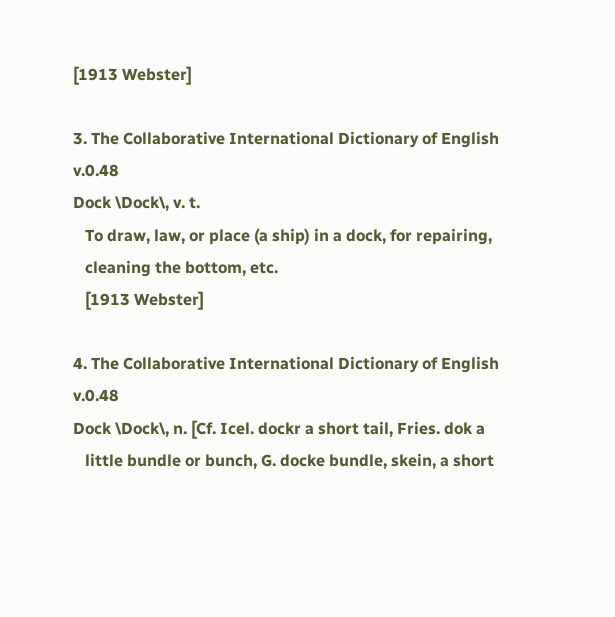[1913 Webster]

3. The Collaborative International Dictionary of English v.0.48
Dock \Dock\, v. t.
   To draw, law, or place (a ship) in a dock, for repairing,
   cleaning the bottom, etc.
   [1913 Webster]

4. The Collaborative International Dictionary of English v.0.48
Dock \Dock\, n. [Cf. Icel. dockr a short tail, Fries. dok a
   little bundle or bunch, G. docke bundle, skein, a short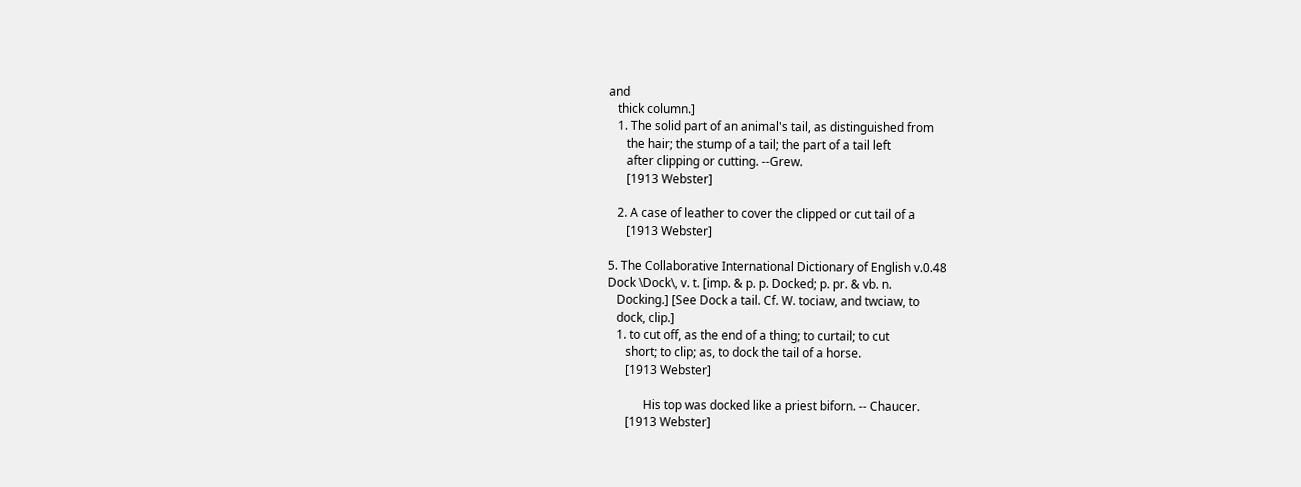and
   thick column.]
   1. The solid part of an animal's tail, as distinguished from
      the hair; the stump of a tail; the part of a tail left
      after clipping or cutting. --Grew.
      [1913 Webster]

   2. A case of leather to cover the clipped or cut tail of a
      [1913 Webster]

5. The Collaborative International Dictionary of English v.0.48
Dock \Dock\, v. t. [imp. & p. p. Docked; p. pr. & vb. n.
   Docking.] [See Dock a tail. Cf. W. tociaw, and twciaw, to
   dock, clip.]
   1. to cut off, as the end of a thing; to curtail; to cut
      short; to clip; as, to dock the tail of a horse.
      [1913 Webster]

            His top was docked like a priest biforn. -- Chaucer.
      [1913 Webster]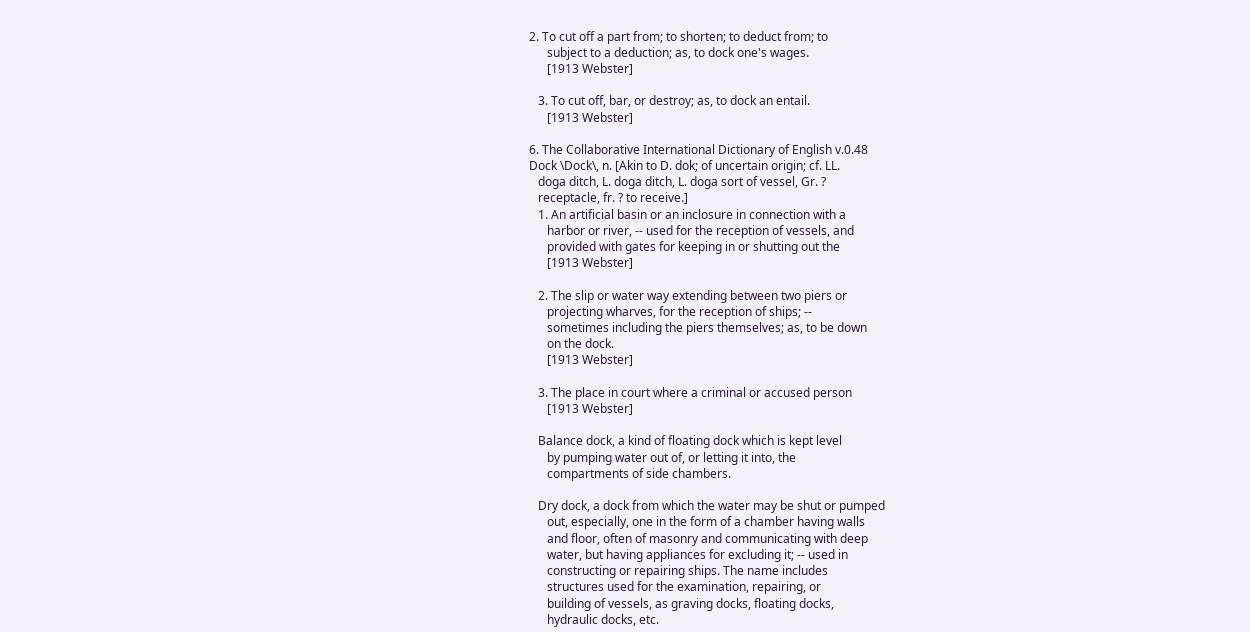2. To cut off a part from; to shorten; to deduct from; to
      subject to a deduction; as, to dock one's wages.
      [1913 Webster]

   3. To cut off, bar, or destroy; as, to dock an entail.
      [1913 Webster]

6. The Collaborative International Dictionary of English v.0.48
Dock \Dock\, n. [Akin to D. dok; of uncertain origin; cf. LL.
   doga ditch, L. doga ditch, L. doga sort of vessel, Gr. ?
   receptacle, fr. ? to receive.]
   1. An artificial basin or an inclosure in connection with a
      harbor or river, -- used for the reception of vessels, and
      provided with gates for keeping in or shutting out the
      [1913 Webster]

   2. The slip or water way extending between two piers or
      projecting wharves, for the reception of ships; --
      sometimes including the piers themselves; as, to be down
      on the dock.
      [1913 Webster]

   3. The place in court where a criminal or accused person
      [1913 Webster]

   Balance dock, a kind of floating dock which is kept level
      by pumping water out of, or letting it into, the
      compartments of side chambers.

   Dry dock, a dock from which the water may be shut or pumped
      out, especially, one in the form of a chamber having walls
      and floor, often of masonry and communicating with deep
      water, but having appliances for excluding it; -- used in
      constructing or repairing ships. The name includes
      structures used for the examination, repairing, or
      building of vessels, as graving docks, floating docks,
      hydraulic docks, etc.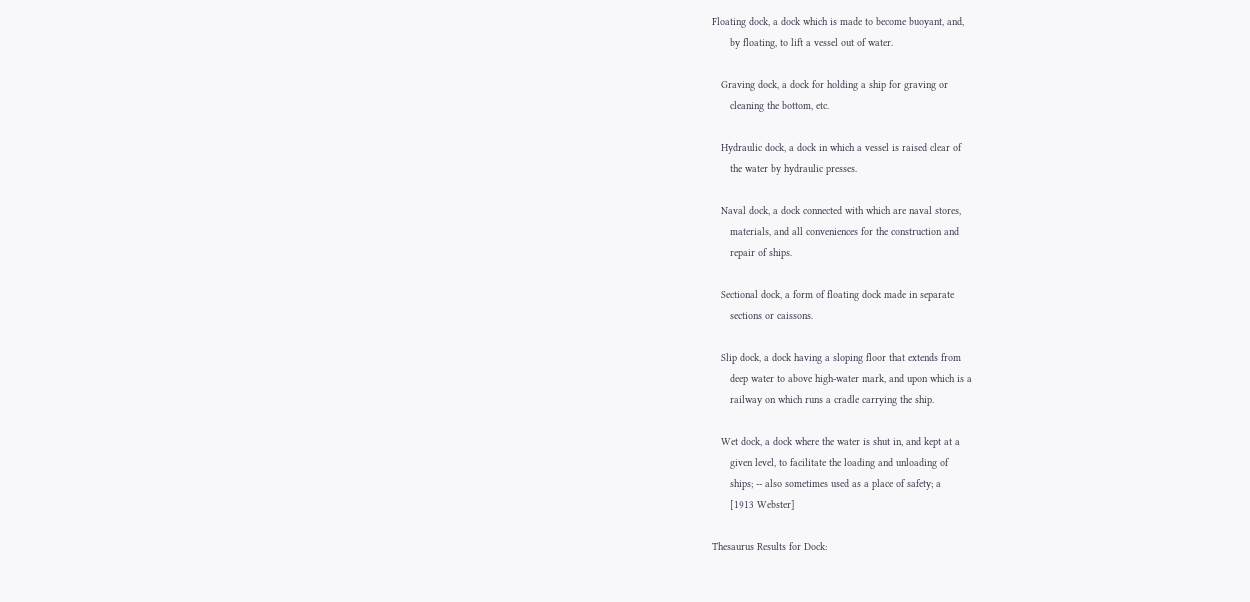Floating dock, a dock which is made to become buoyant, and,
      by floating, to lift a vessel out of water.

   Graving dock, a dock for holding a ship for graving or
      cleaning the bottom, etc.

   Hydraulic dock, a dock in which a vessel is raised clear of
      the water by hydraulic presses.

   Naval dock, a dock connected with which are naval stores,
      materials, and all conveniences for the construction and
      repair of ships.

   Sectional dock, a form of floating dock made in separate
      sections or caissons.

   Slip dock, a dock having a sloping floor that extends from
      deep water to above high-water mark, and upon which is a
      railway on which runs a cradle carrying the ship.

   Wet dock, a dock where the water is shut in, and kept at a
      given level, to facilitate the loading and unloading of
      ships; -- also sometimes used as a place of safety; a
      [1913 Webster]

Thesaurus Results for Dock: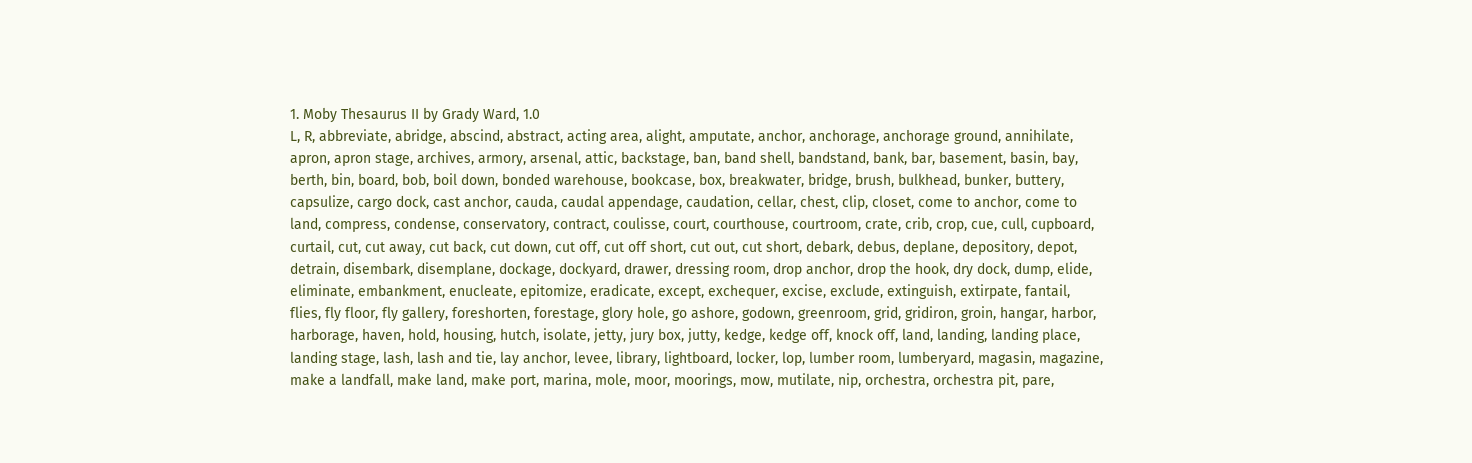1. Moby Thesaurus II by Grady Ward, 1.0
L, R, abbreviate, abridge, abscind, abstract, acting area, alight, amputate, anchor, anchorage, anchorage ground, annihilate, apron, apron stage, archives, armory, arsenal, attic, backstage, ban, band shell, bandstand, bank, bar, basement, basin, bay, berth, bin, board, bob, boil down, bonded warehouse, bookcase, box, breakwater, bridge, brush, bulkhead, bunker, buttery, capsulize, cargo dock, cast anchor, cauda, caudal appendage, caudation, cellar, chest, clip, closet, come to anchor, come to land, compress, condense, conservatory, contract, coulisse, court, courthouse, courtroom, crate, crib, crop, cue, cull, cupboard, curtail, cut, cut away, cut back, cut down, cut off, cut off short, cut out, cut short, debark, debus, deplane, depository, depot, detrain, disembark, disemplane, dockage, dockyard, drawer, dressing room, drop anchor, drop the hook, dry dock, dump, elide, eliminate, embankment, enucleate, epitomize, eradicate, except, exchequer, excise, exclude, extinguish, extirpate, fantail, flies, fly floor, fly gallery, foreshorten, forestage, glory hole, go ashore, godown, greenroom, grid, gridiron, groin, hangar, harbor, harborage, haven, hold, housing, hutch, isolate, jetty, jury box, jutty, kedge, kedge off, knock off, land, landing, landing place, landing stage, lash, lash and tie, lay anchor, levee, library, lightboard, locker, lop, lumber room, lumberyard, magasin, magazine, make a landfall, make land, make port, marina, mole, moor, moorings, mow, mutilate, nip, orchestra, orchestra pit, pare,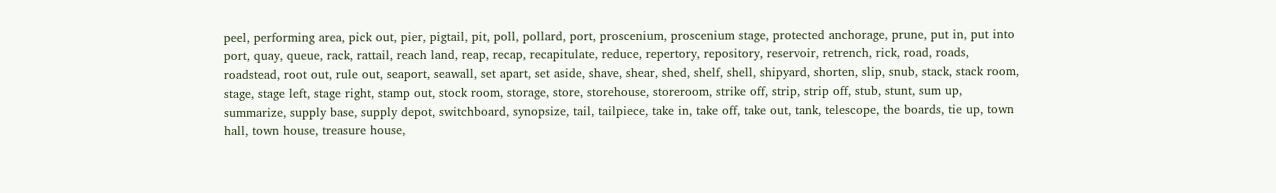peel, performing area, pick out, pier, pigtail, pit, poll, pollard, port, proscenium, proscenium stage, protected anchorage, prune, put in, put into port, quay, queue, rack, rattail, reach land, reap, recap, recapitulate, reduce, repertory, repository, reservoir, retrench, rick, road, roads, roadstead, root out, rule out, seaport, seawall, set apart, set aside, shave, shear, shed, shelf, shell, shipyard, shorten, slip, snub, stack, stack room, stage, stage left, stage right, stamp out, stock room, storage, store, storehouse, storeroom, strike off, strip, strip off, stub, stunt, sum up, summarize, supply base, supply depot, switchboard, synopsize, tail, tailpiece, take in, take off, take out, tank, telescope, the boards, tie up, town hall, town house, treasure house,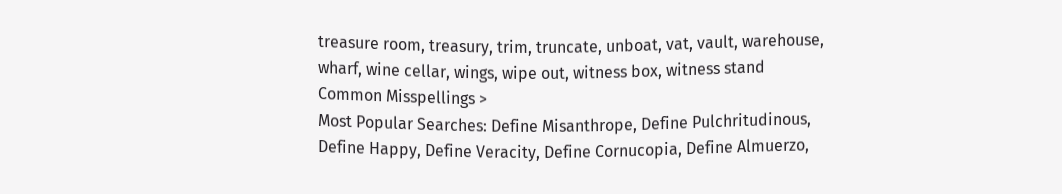treasure room, treasury, trim, truncate, unboat, vat, vault, warehouse, wharf, wine cellar, wings, wipe out, witness box, witness stand
Common Misspellings >
Most Popular Searches: Define Misanthrope, Define Pulchritudinous, Define Happy, Define Veracity, Define Cornucopia, Define Almuerzo,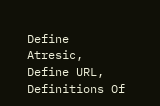Define Atresic, Define URL, Definitions Of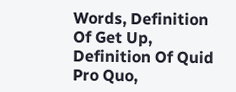Words, Definition Of Get Up, Definition Of Quid Pro Quo,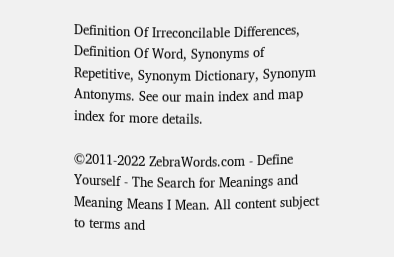Definition Of Irreconcilable Differences, Definition Of Word, Synonyms of Repetitive, Synonym Dictionary, Synonym Antonyms. See our main index and map index for more details.

©2011-2022 ZebraWords.com - Define Yourself - The Search for Meanings and Meaning Means I Mean. All content subject to terms and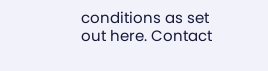conditions as set out here. Contact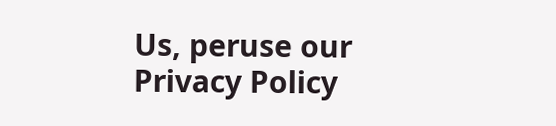Us, peruse our Privacy Policy